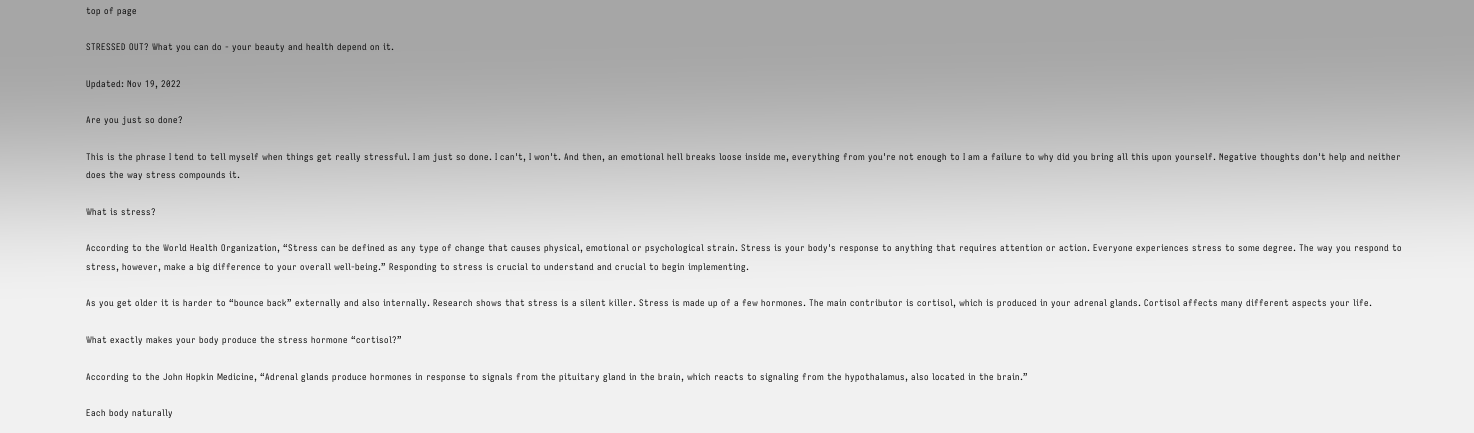top of page

STRESSED OUT? What you can do - your beauty and health depend on it.

Updated: Nov 19, 2022

Are you just so done?

This is the phrase I tend to tell myself when things get really stressful. I am just so done. I can't, I won't. And then, an emotional hell breaks loose inside me, everything from you're not enough to I am a failure to why did you bring all this upon yourself. Negative thoughts don't help and neither does the way stress compounds it.

What is stress?

According to the World Health Organization, “Stress can be defined as any type of change that causes physical, emotional or psychological strain. Stress is your body's response to anything that requires attention or action. Everyone experiences stress to some degree. The way you respond to stress, however, make a big difference to your overall well-being.” Responding to stress is crucial to understand and crucial to begin implementing.

As you get older it is harder to “bounce back” externally and also internally. Research shows that stress is a silent killer. Stress is made up of a few hormones. The main contributor is cortisol, which is produced in your adrenal glands. Cortisol affects many different aspects your life.

What exactly makes your body produce the stress hormone “cortisol?”

According to the John Hopkin Medicine, “Adrenal glands produce hormones in response to signals from the pituitary gland in the brain, which reacts to signaling from the hypothalamus, also located in the brain.”

Each body naturally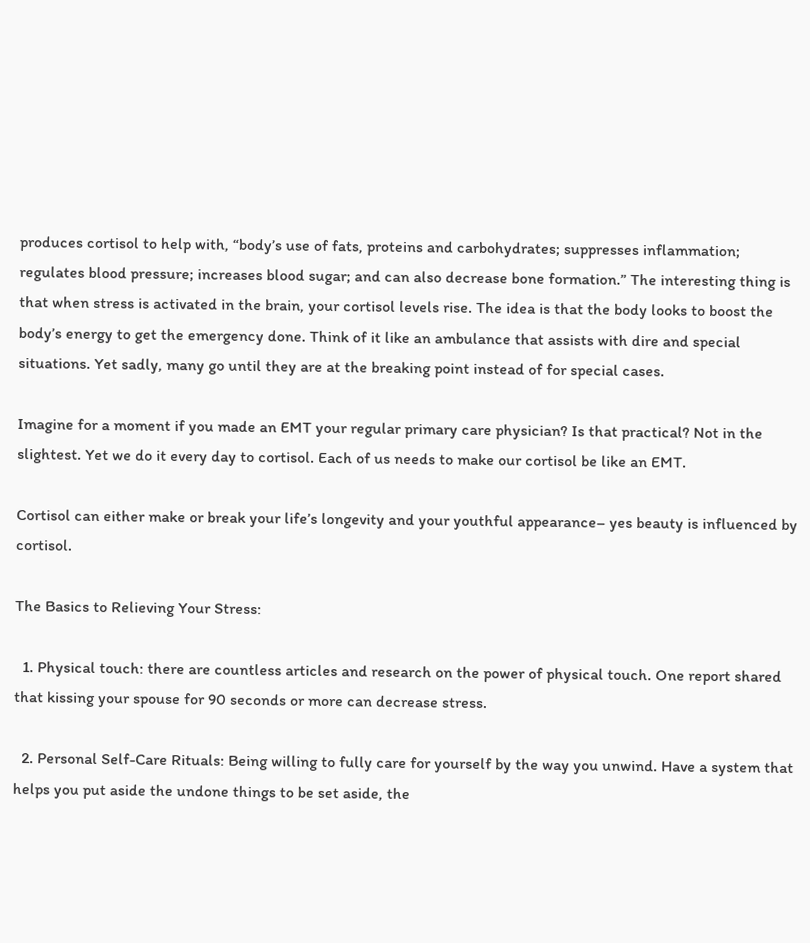produces cortisol to help with, “body’s use of fats, proteins and carbohydrates; suppresses inflammation; regulates blood pressure; increases blood sugar; and can also decrease bone formation.” The interesting thing is that when stress is activated in the brain, your cortisol levels rise. The idea is that the body looks to boost the body’s energy to get the emergency done. Think of it like an ambulance that assists with dire and special situations. Yet sadly, many go until they are at the breaking point instead of for special cases.

Imagine for a moment if you made an EMT your regular primary care physician? Is that practical? Not in the slightest. Yet we do it every day to cortisol. Each of us needs to make our cortisol be like an EMT.

Cortisol can either make or break your life’s longevity and your youthful appearance– yes beauty is influenced by cortisol.

The Basics to Relieving Your Stress:

  1. Physical touch: there are countless articles and research on the power of physical touch. One report shared that kissing your spouse for 90 seconds or more can decrease stress.

  2. Personal Self-Care Rituals: Being willing to fully care for yourself by the way you unwind. Have a system that helps you put aside the undone things to be set aside, the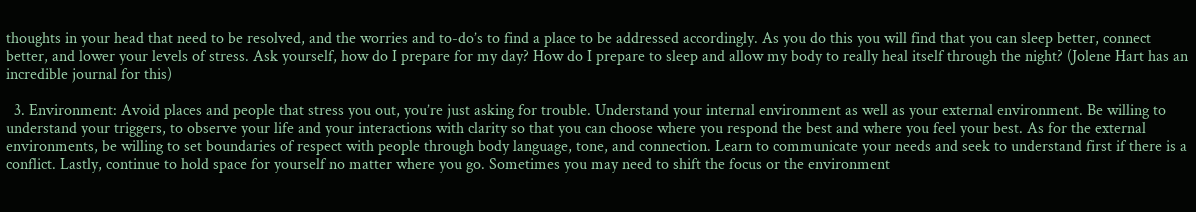thoughts in your head that need to be resolved, and the worries and to-do’s to find a place to be addressed accordingly. As you do this you will find that you can sleep better, connect better, and lower your levels of stress. Ask yourself, how do I prepare for my day? How do I prepare to sleep and allow my body to really heal itself through the night? (Jolene Hart has an incredible journal for this)

  3. Environment: Avoid places and people that stress you out, you’re just asking for trouble. Understand your internal environment as well as your external environment. Be willing to understand your triggers, to observe your life and your interactions with clarity so that you can choose where you respond the best and where you feel your best. As for the external environments, be willing to set boundaries of respect with people through body language, tone, and connection. Learn to communicate your needs and seek to understand first if there is a conflict. Lastly, continue to hold space for yourself no matter where you go. Sometimes you may need to shift the focus or the environment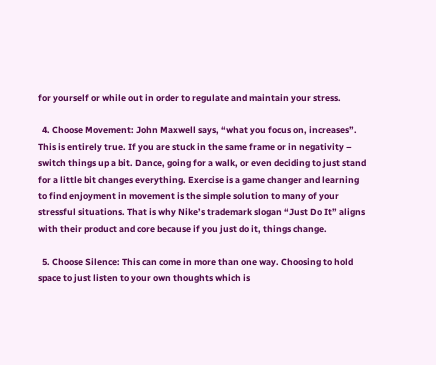for yourself or while out in order to regulate and maintain your stress.

  4. Choose Movement: John Maxwell says, “what you focus on, increases”. This is entirely true. If you are stuck in the same frame or in negativity – switch things up a bit. Dance, going for a walk, or even deciding to just stand for a little bit changes everything. Exercise is a game changer and learning to find enjoyment in movement is the simple solution to many of your stressful situations. That is why Nike’s trademark slogan “Just Do It” aligns with their product and core because if you just do it, things change.

  5. Choose Silence: This can come in more than one way. Choosing to hold space to just listen to your own thoughts which is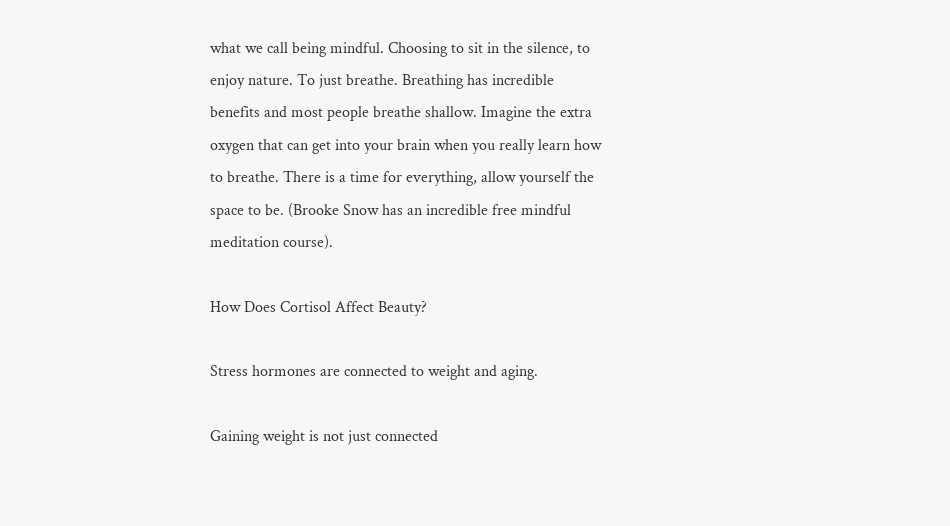what we call being mindful. Choosing to sit in the silence, to enjoy nature. To just breathe. Breathing has incredible benefits and most people breathe shallow. Imagine the extra oxygen that can get into your brain when you really learn how to breathe. There is a time for everything, allow yourself the space to be. (Brooke Snow has an incredible free mindful meditation course).

How Does Cortisol Affect Beauty?

Stress hormones are connected to weight and aging.

Gaining weight is not just connected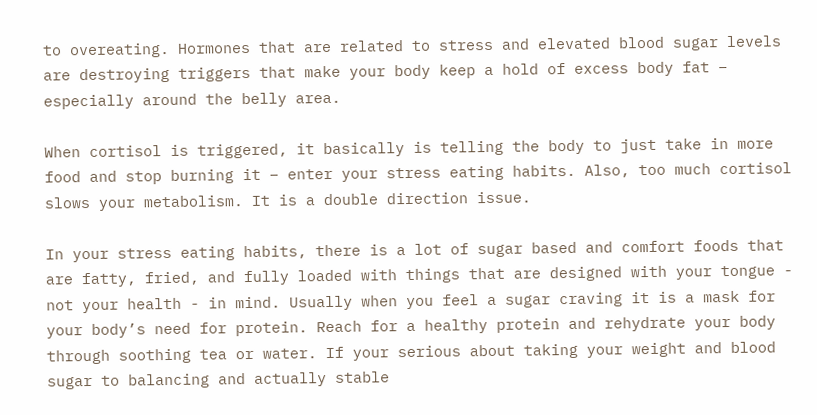to overeating. Hormones that are related to stress and elevated blood sugar levels are destroying triggers that make your body keep a hold of excess body fat – especially around the belly area.

When cortisol is triggered, it basically is telling the body to just take in more food and stop burning it – enter your stress eating habits. Also, too much cortisol slows your metabolism. It is a double direction issue.

In your stress eating habits, there is a lot of sugar based and comfort foods that are fatty, fried, and fully loaded with things that are designed with your tongue - not your health - in mind. Usually when you feel a sugar craving it is a mask for your body’s need for protein. Reach for a healthy protein and rehydrate your body through soothing tea or water. If your serious about taking your weight and blood sugar to balancing and actually stable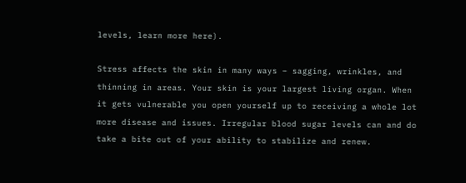levels, learn more here).

Stress affects the skin in many ways – sagging, wrinkles, and thinning in areas. Your skin is your largest living organ. When it gets vulnerable you open yourself up to receiving a whole lot more disease and issues. Irregular blood sugar levels can and do take a bite out of your ability to stabilize and renew.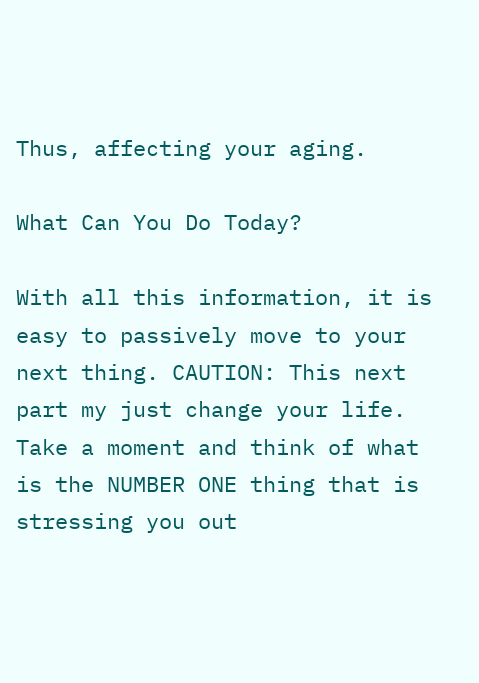Thus, affecting your aging.

What Can You Do Today?

With all this information, it is easy to passively move to your next thing. CAUTION: This next part my just change your life. Take a moment and think of what is the NUMBER ONE thing that is stressing you out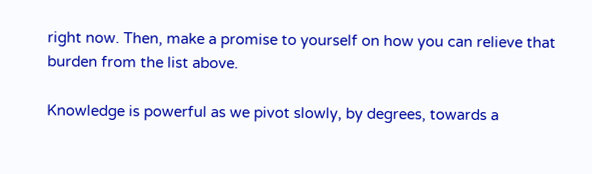right now. Then, make a promise to yourself on how you can relieve that burden from the list above.

Knowledge is powerful as we pivot slowly, by degrees, towards a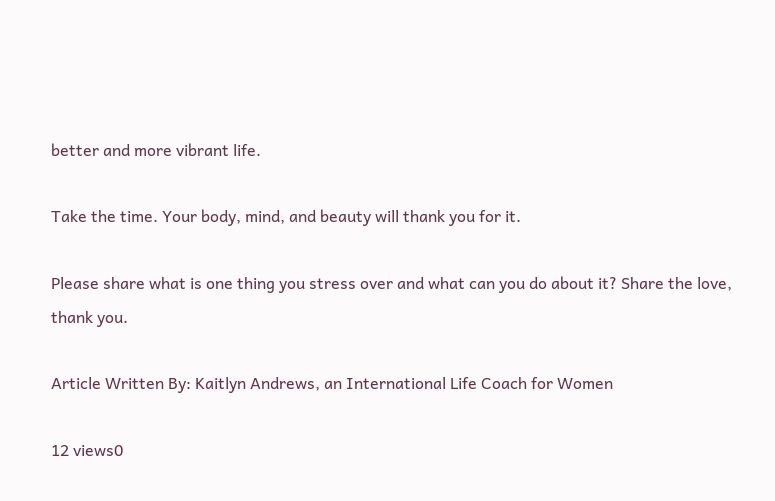better and more vibrant life.

Take the time. Your body, mind, and beauty will thank you for it.

Please share what is one thing you stress over and what can you do about it? Share the love, thank you.

Article Written By: Kaitlyn Andrews, an International Life Coach for Women

12 views0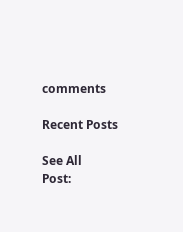comments

Recent Posts

See All
Post: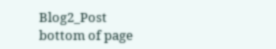Blog2_Post
bottom of page